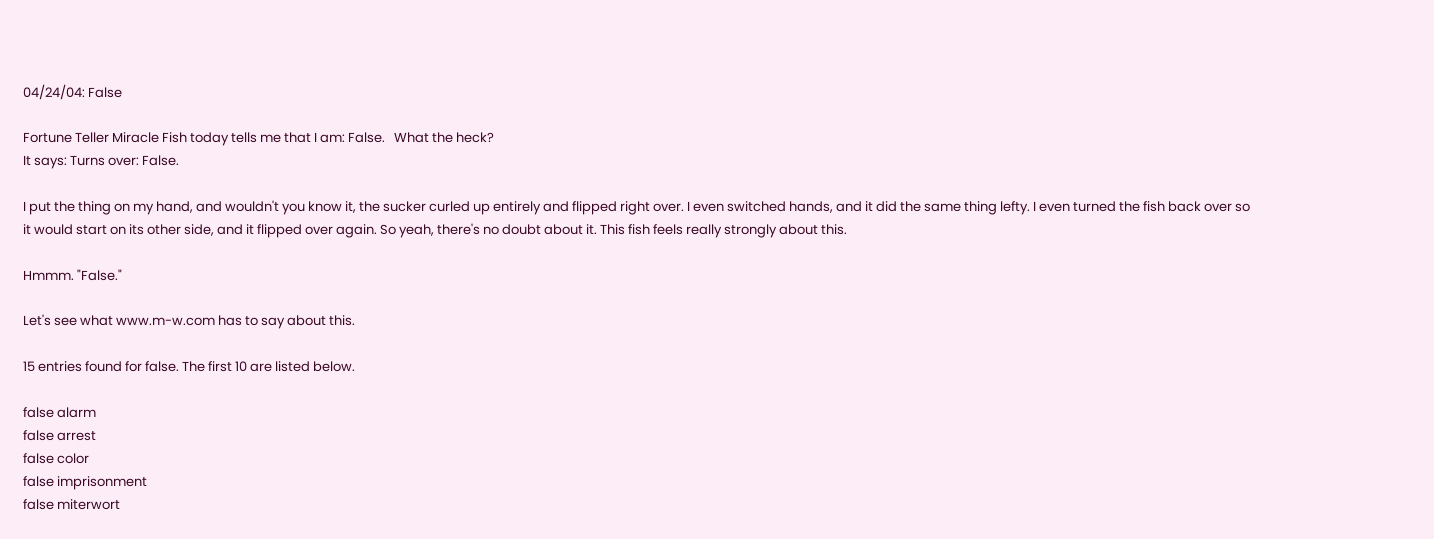04/24/04: False

Fortune Teller Miracle Fish today tells me that I am: False.   What the heck?
It says: Turns over: False.

I put the thing on my hand, and wouldn't you know it, the sucker curled up entirely and flipped right over. I even switched hands, and it did the same thing lefty. I even turned the fish back over so it would start on its other side, and it flipped over again. So yeah, there's no doubt about it. This fish feels really strongly about this.

Hmmm. "False."

Let's see what www.m-w.com has to say about this.

15 entries found for false. The first 10 are listed below.

false alarm
false arrest
false color
false imprisonment
false miterwort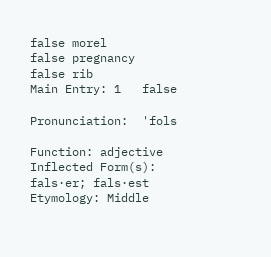false morel
false pregnancy
false rib
Main Entry: 1   false

Pronunciation:  'fols

Function: adjective
Inflected Form(s): fals·er; fals·est
Etymology: Middle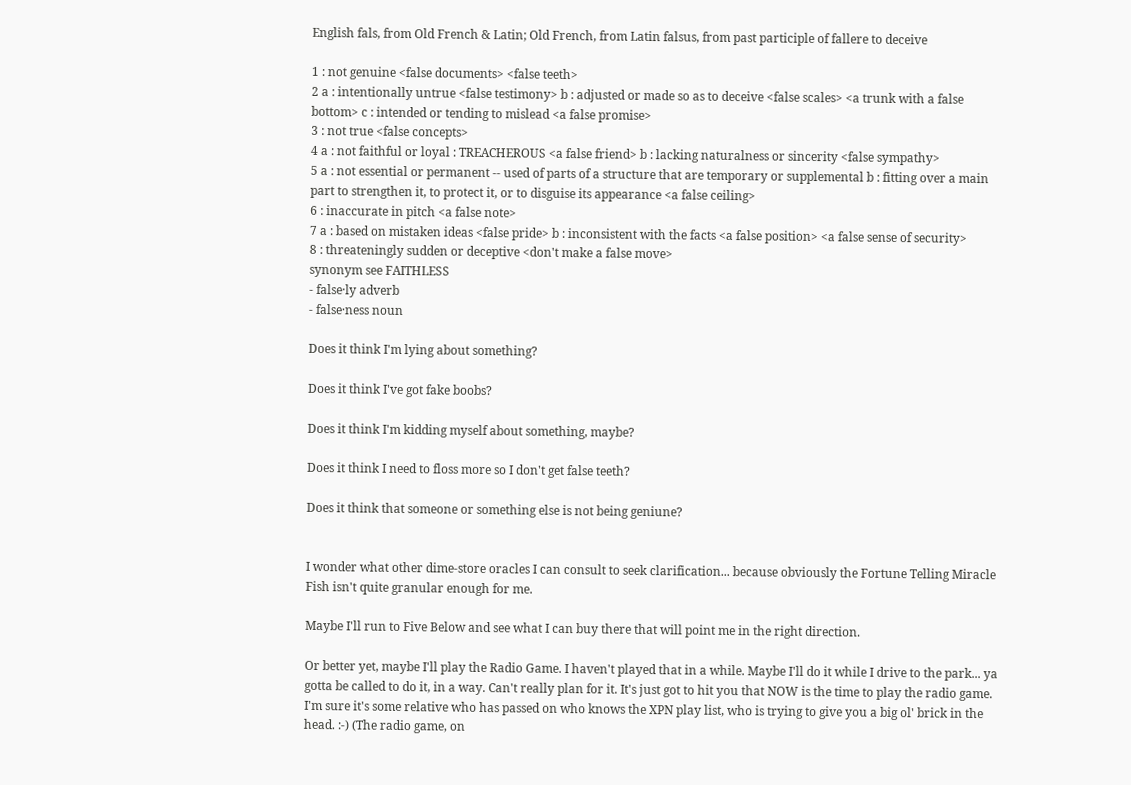English fals, from Old French & Latin; Old French, from Latin falsus, from past participle of fallere to deceive

1 : not genuine <false documents> <false teeth>
2 a : intentionally untrue <false testimony> b : adjusted or made so as to deceive <false scales> <a trunk with a false bottom> c : intended or tending to mislead <a false promise>
3 : not true <false concepts>
4 a : not faithful or loyal : TREACHEROUS <a false friend> b : lacking naturalness or sincerity <false sympathy>
5 a : not essential or permanent -- used of parts of a structure that are temporary or supplemental b : fitting over a main part to strengthen it, to protect it, or to disguise its appearance <a false ceiling>
6 : inaccurate in pitch <a false note>
7 a : based on mistaken ideas <false pride> b : inconsistent with the facts <a false position> <a false sense of security>
8 : threateningly sudden or deceptive <don't make a false move>
synonym see FAITHLESS
- false·ly adverb
- false·ness noun

Does it think I'm lying about something?

Does it think I've got fake boobs?

Does it think I'm kidding myself about something, maybe?

Does it think I need to floss more so I don't get false teeth?

Does it think that someone or something else is not being geniune?


I wonder what other dime-store oracles I can consult to seek clarification... because obviously the Fortune Telling Miracle Fish isn't quite granular enough for me.

Maybe I'll run to Five Below and see what I can buy there that will point me in the right direction.

Or better yet, maybe I'll play the Radio Game. I haven't played that in a while. Maybe I'll do it while I drive to the park... ya gotta be called to do it, in a way. Can't really plan for it. It's just got to hit you that NOW is the time to play the radio game. I'm sure it's some relative who has passed on who knows the XPN play list, who is trying to give you a big ol' brick in the head. :-) (The radio game, on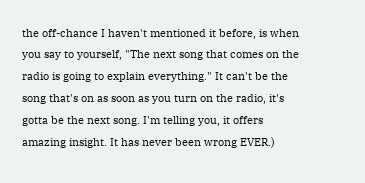the off-chance I haven't mentioned it before, is when you say to yourself, "The next song that comes on the radio is going to explain everything." It can't be the song that's on as soon as you turn on the radio, it's gotta be the next song. I'm telling you, it offers amazing insight. It has never been wrong EVER.)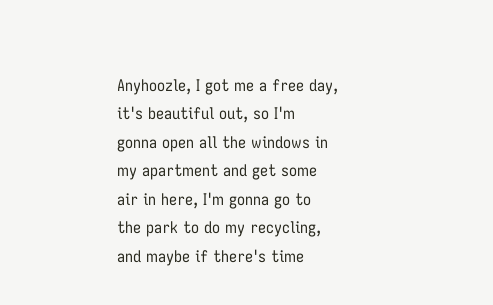Anyhoozle, I got me a free day, it's beautiful out, so I'm gonna open all the windows in my apartment and get some air in here, I'm gonna go to the park to do my recycling, and maybe if there's time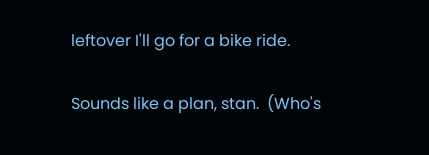leftover I'll go for a bike ride.

Sounds like a plan, stan.  (Who's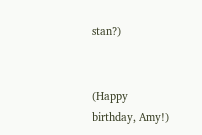stan?)


(Happy birthday, Amy!)